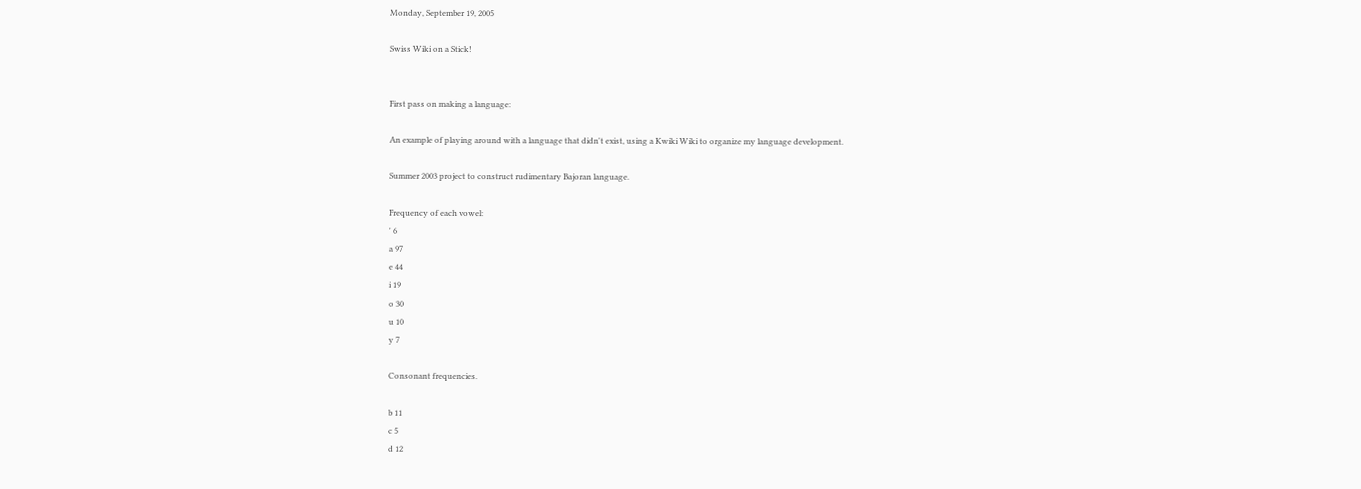Monday, September 19, 2005

Swiss Wiki on a Stick!


First pass on making a language:

An example of playing around with a language that didn't exist, using a Kwiki Wiki to organize my language development.

Summer 2003 project to construct rudimentary Bajoran language.

Frequency of each vowel:
' 6
a 97
e 44
i 19
o 30
u 10
y 7

Consonant frequencies.

b 11
c 5
d 12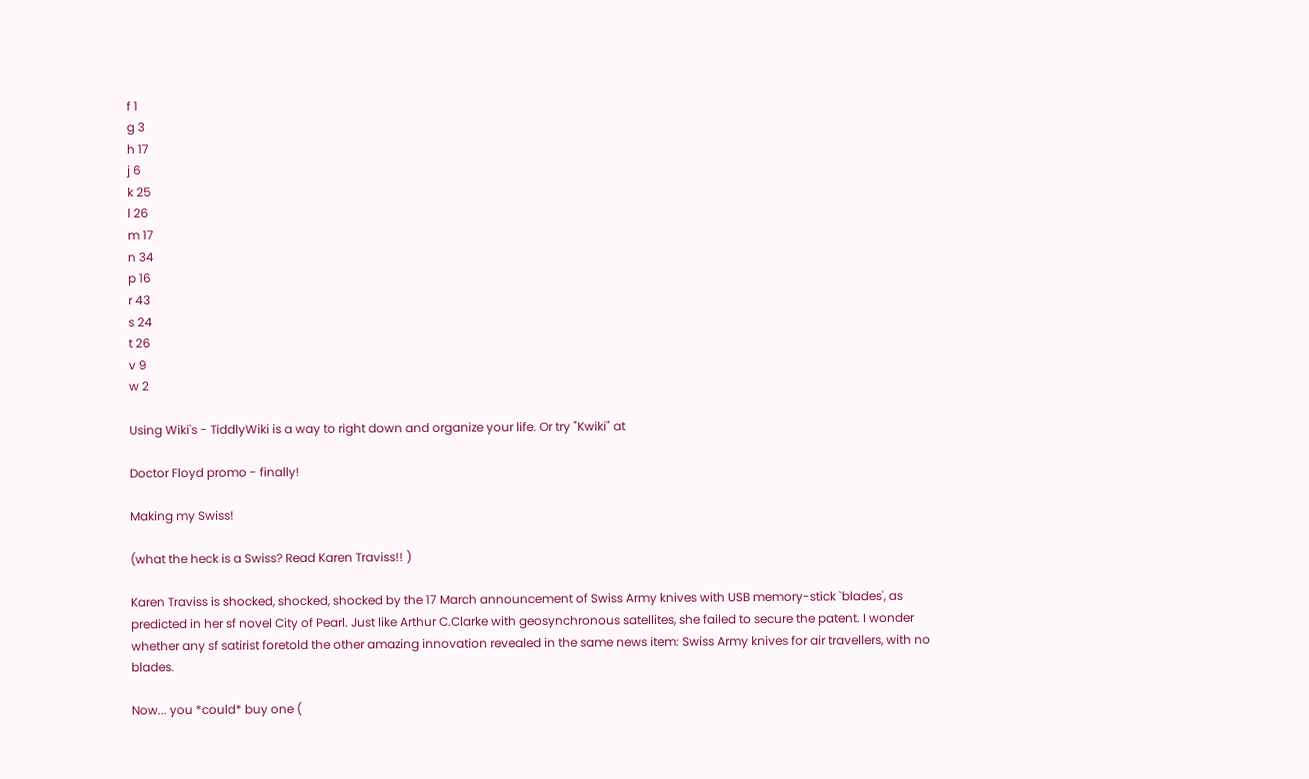f 1
g 3
h 17
j 6
k 25
l 26
m 17
n 34
p 16
r 43
s 24
t 26
v 9
w 2

Using Wiki's - TiddlyWiki is a way to right down and organize your life. Or try "Kwiki" at

Doctor Floyd promo - finally!

Making my Swiss!

(what the heck is a Swiss? Read Karen Traviss!! )

Karen Traviss is shocked, shocked, shocked by the 17 March announcement of Swiss Army knives with USB memory-stick `blades', as predicted in her sf novel City of Pearl. Just like Arthur C.Clarke with geosynchronous satellites, she failed to secure the patent. I wonder whether any sf satirist foretold the other amazing innovation revealed in the same news item: Swiss Army knives for air travellers, with no blades.

Now... you *could* buy one (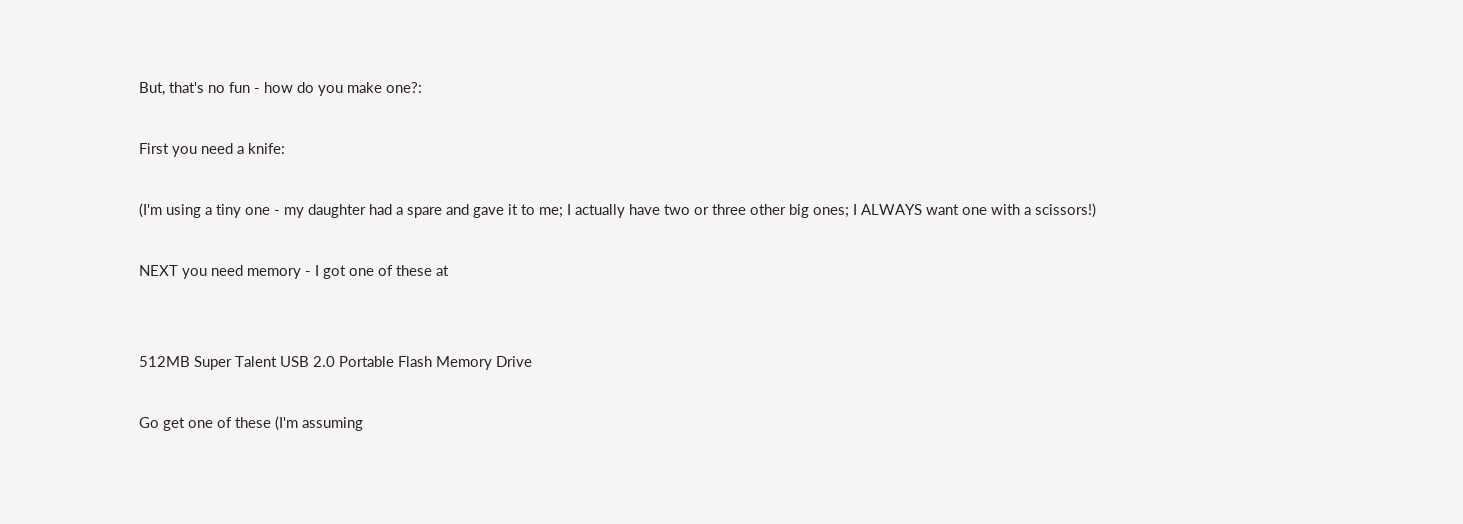But, that's no fun - how do you make one?:

First you need a knife:

(I'm using a tiny one - my daughter had a spare and gave it to me; I actually have two or three other big ones; I ALWAYS want one with a scissors!)

NEXT you need memory - I got one of these at


512MB Super Talent USB 2.0 Portable Flash Memory Drive

Go get one of these (I'm assuming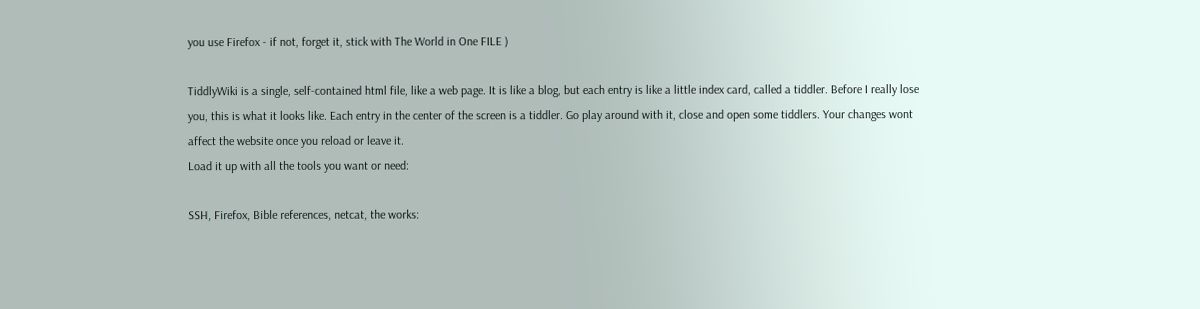you use Firefox - if not, forget it, stick with The World in One FILE )

TiddlyWiki is a single, self-contained html file, like a web page. It is like a blog, but each entry is like a little index card, called a tiddler. Before I really lose you, this is what it looks like. Each entry in the center of the screen is a tiddler. Go play around with it, close and open some tiddlers. Your changes wont affect the website once you reload or leave it.
Load it up with all the tools you want or need:

SSH, Firefox, Bible references, netcat, the works: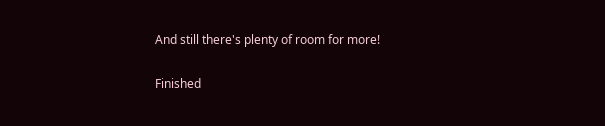And still there's plenty of room for more!

Finished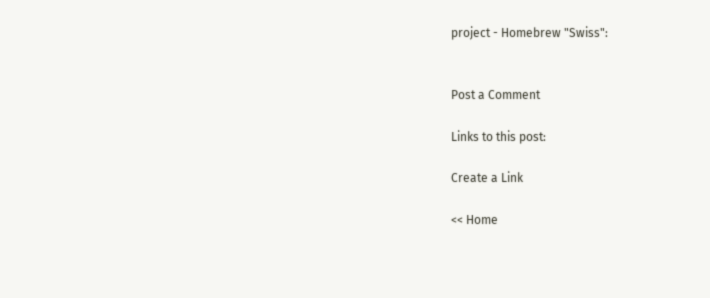project - Homebrew "Swiss":


Post a Comment

Links to this post:

Create a Link

<< Home